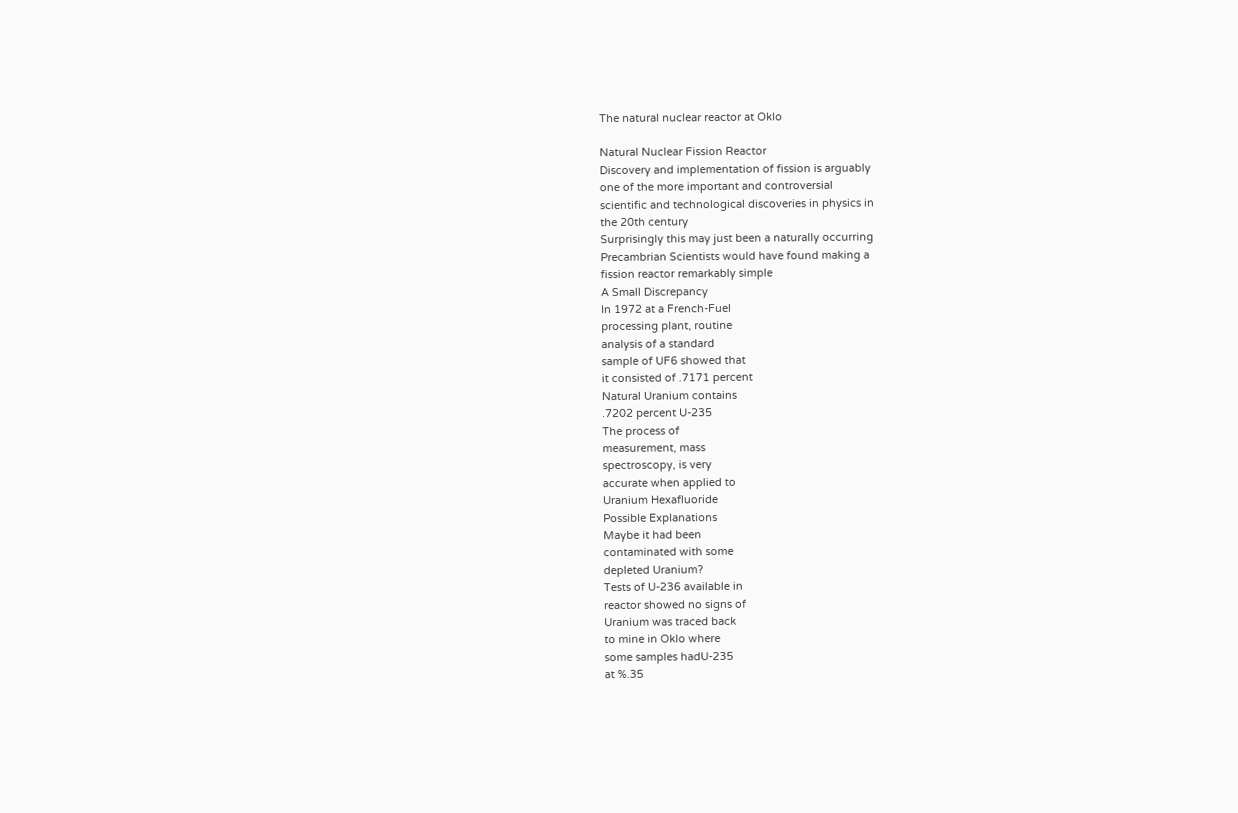The natural nuclear reactor at Oklo

Natural Nuclear Fission Reactor
Discovery and implementation of fission is arguably
one of the more important and controversial
scientific and technological discoveries in physics in
the 20th century
Surprisingly this may just been a naturally occurring
Precambrian Scientists would have found making a
fission reactor remarkably simple
A Small Discrepancy
In 1972 at a French-Fuel
processing plant, routine
analysis of a standard
sample of UF6 showed that
it consisted of .7171 percent
Natural Uranium contains
.7202 percent U-235
The process of
measurement, mass
spectroscopy, is very
accurate when applied to
Uranium Hexafluoride
Possible Explanations
Maybe it had been
contaminated with some
depleted Uranium?
Tests of U-236 available in
reactor showed no signs of
Uranium was traced back
to mine in Oklo where
some samples hadU-235
at %.35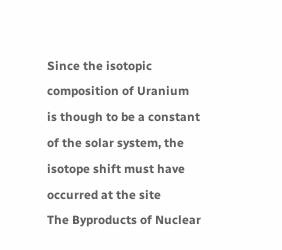Since the isotopic
composition of Uranium
is though to be a constant
of the solar system, the
isotope shift must have
occurred at the site
The Byproducts of Nuclear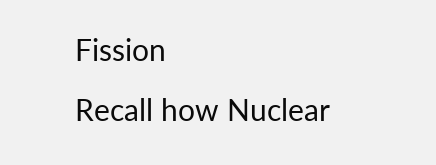Fission
Recall how Nuclear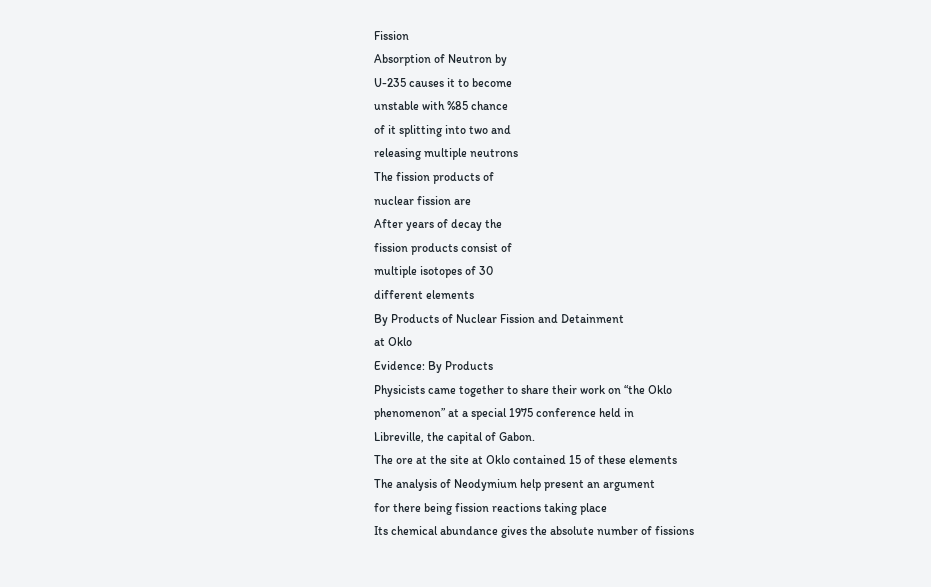Fission
Absorption of Neutron by
U-235 causes it to become
unstable with %85 chance
of it splitting into two and
releasing multiple neutrons
The fission products of
nuclear fission are
After years of decay the
fission products consist of
multiple isotopes of 30
different elements
By Products of Nuclear Fission and Detainment
at Oklo
Evidence: By Products
Physicists came together to share their work on “the Oklo
phenomenon” at a special 1975 conference held in
Libreville, the capital of Gabon.
The ore at the site at Oklo contained 15 of these elements
The analysis of Neodymium help present an argument
for there being fission reactions taking place
Its chemical abundance gives the absolute number of fissions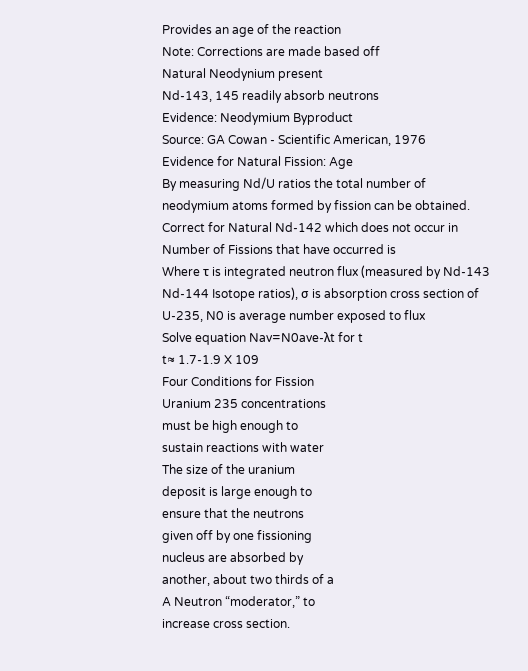Provides an age of the reaction
Note: Corrections are made based off
Natural Neodynium present
Nd-143, 145 readily absorb neutrons
Evidence: Neodymium Byproduct
Source: GA Cowan - Scientific American, 1976
Evidence for Natural Fission: Age
By measuring Nd/U ratios the total number of
neodymium atoms formed by fission can be obtained.
Correct for Natural Nd-142 which does not occur in
Number of Fissions that have occurred is
Where τ is integrated neutron flux (measured by Nd-143
Nd-144 Isotope ratios), σ is absorption cross section of
U-235, N0 is average number exposed to flux
Solve equation Nav=N0ave-λt for t
t≈ 1.7-1.9 X 109
Four Conditions for Fission
Uranium 235 concentrations
must be high enough to
sustain reactions with water
The size of the uranium
deposit is large enough to
ensure that the neutrons
given off by one fissioning
nucleus are absorbed by
another, about two thirds of a
A Neutron “moderator,” to
increase cross section.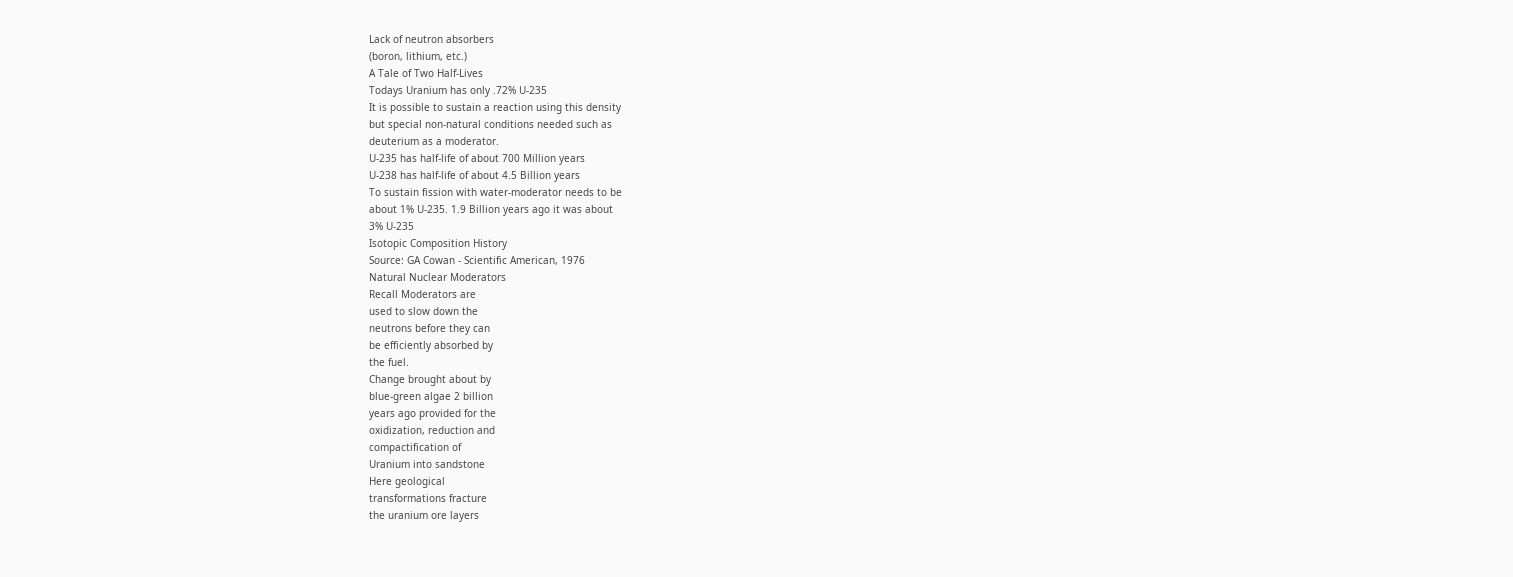Lack of neutron absorbers
(boron, lithium, etc.)
A Tale of Two Half-Lives
Todays Uranium has only .72% U-235
It is possible to sustain a reaction using this density
but special non-natural conditions needed such as
deuterium as a moderator.
U-235 has half-life of about 700 Million years
U-238 has half-life of about 4.5 Billion years
To sustain fission with water-moderator needs to be
about 1% U-235. 1.9 Billion years ago it was about
3% U-235
Isotopic Composition History
Source: GA Cowan - Scientific American, 1976
Natural Nuclear Moderators
Recall Moderators are
used to slow down the
neutrons before they can
be efficiently absorbed by
the fuel.
Change brought about by
blue-green algae 2 billion
years ago provided for the
oxidization, reduction and
compactification of
Uranium into sandstone
Here geological
transformations fracture
the uranium ore layers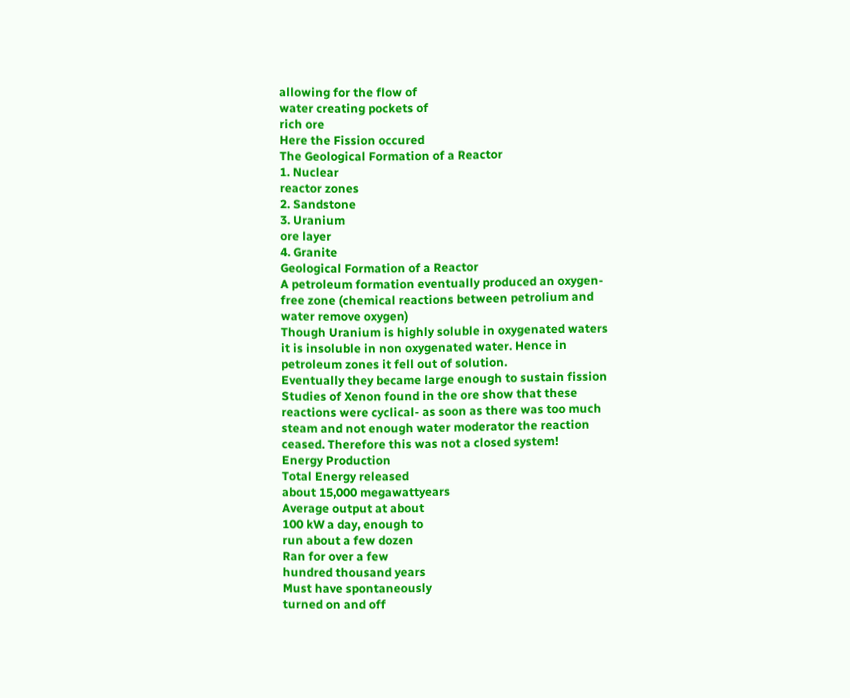allowing for the flow of
water creating pockets of
rich ore
Here the Fission occured
The Geological Formation of a Reactor
1. Nuclear
reactor zones
2. Sandstone
3. Uranium
ore layer
4. Granite
Geological Formation of a Reactor
A petroleum formation eventually produced an oxygen-
free zone (chemical reactions between petrolium and
water remove oxygen)
Though Uranium is highly soluble in oxygenated waters
it is insoluble in non oxygenated water. Hence in
petroleum zones it fell out of solution.
Eventually they became large enough to sustain fission
Studies of Xenon found in the ore show that these
reactions were cyclical- as soon as there was too much
steam and not enough water moderator the reaction
ceased. Therefore this was not a closed system!
Energy Production
Total Energy released
about 15,000 megawattyears
Average output at about
100 kW a day, enough to
run about a few dozen
Ran for over a few
hundred thousand years
Must have spontaneously
turned on and off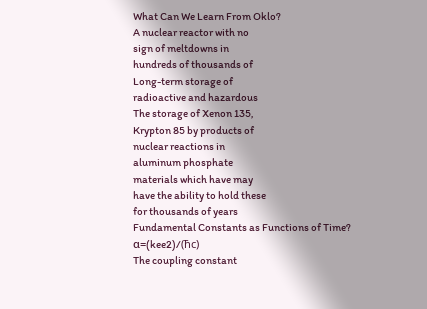What Can We Learn From Oklo?
A nuclear reactor with no
sign of meltdowns in
hundreds of thousands of
Long-term storage of
radioactive and hazardous
The storage of Xenon 135,
Krypton 85 by products of
nuclear reactions in
aluminum phosphate
materials which have may
have the ability to hold these
for thousands of years
Fundamental Constants as Functions of Time?
α=(kee2)/(ћc)
The coupling constant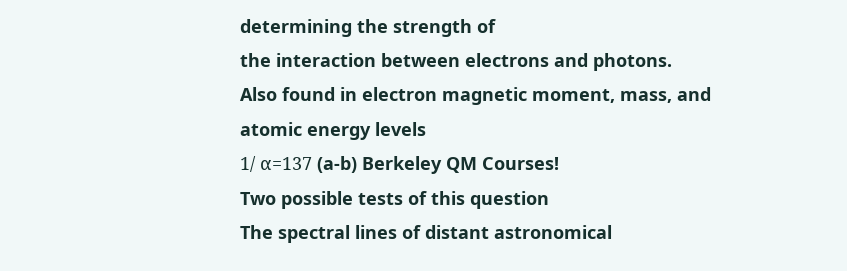determining the strength of
the interaction between electrons and photons.
Also found in electron magnetic moment, mass, and
atomic energy levels
1/ α=137 (a-b) Berkeley QM Courses!
Two possible tests of this question
The spectral lines of distant astronomical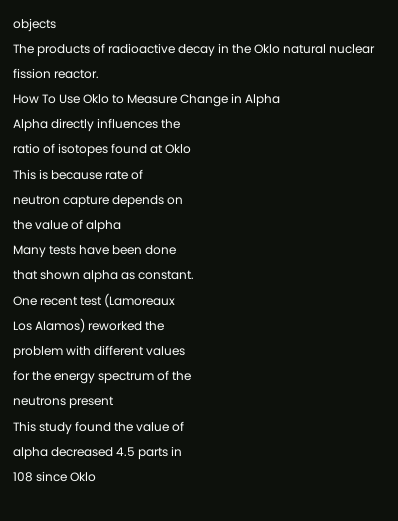objects
The products of radioactive decay in the Oklo natural nuclear
fission reactor.
How To Use Oklo to Measure Change in Alpha
Alpha directly influences the
ratio of isotopes found at Oklo
This is because rate of
neutron capture depends on
the value of alpha
Many tests have been done
that shown alpha as constant.
One recent test (Lamoreaux
Los Alamos) reworked the
problem with different values
for the energy spectrum of the
neutrons present
This study found the value of
alpha decreased 4.5 parts in
108 since Oklo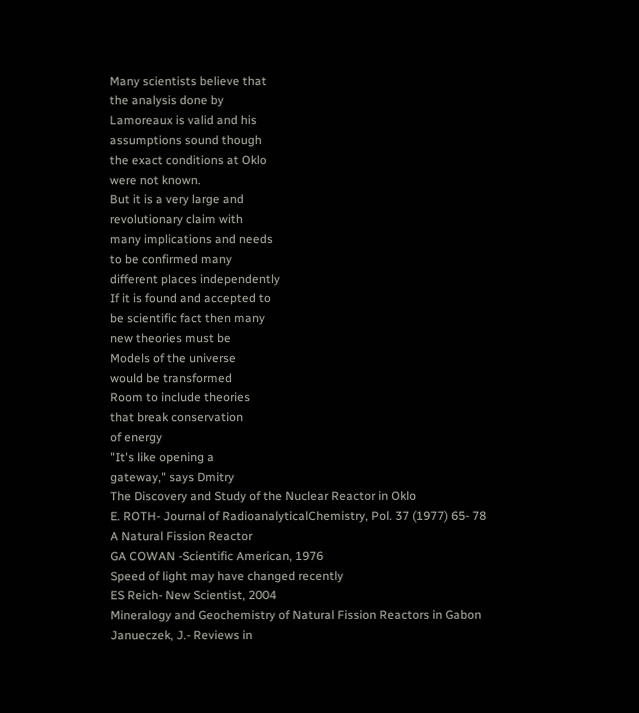Many scientists believe that
the analysis done by
Lamoreaux is valid and his
assumptions sound though
the exact conditions at Oklo
were not known.
But it is a very large and
revolutionary claim with
many implications and needs
to be confirmed many
different places independently
If it is found and accepted to
be scientific fact then many
new theories must be
Models of the universe
would be transformed
Room to include theories
that break conservation
of energy
"It's like opening a
gateway," says Dmitry
The Discovery and Study of the Nuclear Reactor in Oklo
E. ROTH- Journal of RadioanalyticalChemistry, Pol. 37 (1977) 65- 78
A Natural Fission Reactor
GA COWAN -Scientific American, 1976
Speed of light may have changed recently
ES Reich- New Scientist, 2004
Mineralogy and Geochemistry of Natural Fission Reactors in Gabon
Janueczek, J.- Reviews in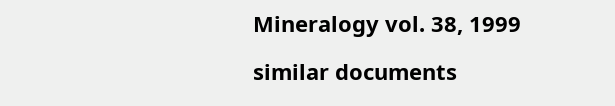Mineralogy vol. 38, 1999

similar documents